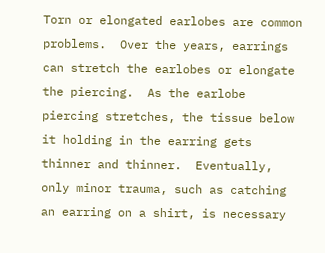Torn or elongated earlobes are common problems.  Over the years, earrings can stretch the earlobes or elongate the piercing.  As the earlobe piercing stretches, the tissue below it holding in the earring gets thinner and thinner.  Eventually, only minor trauma, such as catching an earring on a shirt, is necessary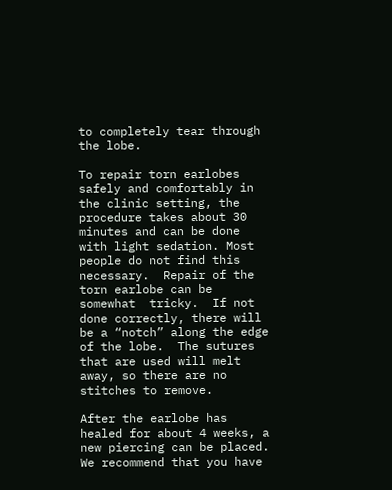to completely tear through the lobe.

To repair torn earlobes safely and comfortably in the clinic setting, the procedure takes about 30 minutes and can be done with light sedation. Most people do not find this necessary.  Repair of the torn earlobe can be somewhat  tricky.  If not done correctly, there will be a “notch” along the edge of the lobe.  The sutures that are used will melt away, so there are no stitches to remove.

After the earlobe has healed for about 4 weeks, a new piercing can be placed.  We recommend that you have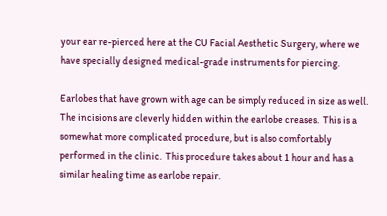your ear re-pierced here at the CU Facial Aesthetic Surgery, where we have specially designed medical-grade instruments for piercing.

Earlobes that have grown with age can be simply reduced in size as well.  The incisions are cleverly hidden within the earlobe creases.  This is a somewhat more complicated procedure, but is also comfortably performed in the clinic.  This procedure takes about 1 hour and has a similar healing time as earlobe repair.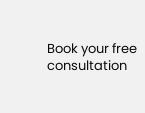Book your free consultation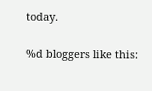today.

%d bloggers like this: